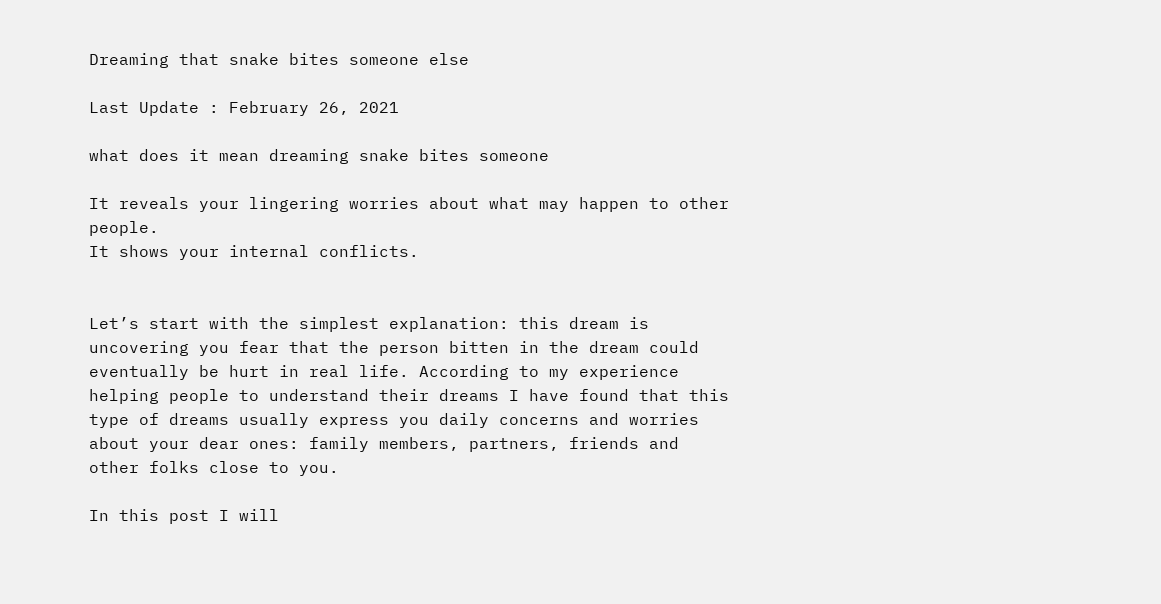Dreaming that snake bites someone else

Last Update : February 26, 2021

what does it mean dreaming snake bites someone

It reveals your lingering worries about what may happen to other people.
It shows your internal conflicts.


Let’s start with the simplest explanation: this dream is uncovering you fear that the person bitten in the dream could eventually be hurt in real life. According to my experience helping people to understand their dreams I have found that this type of dreams usually express you daily concerns and worries about your dear ones: family members, partners, friends and other folks close to you.

In this post I will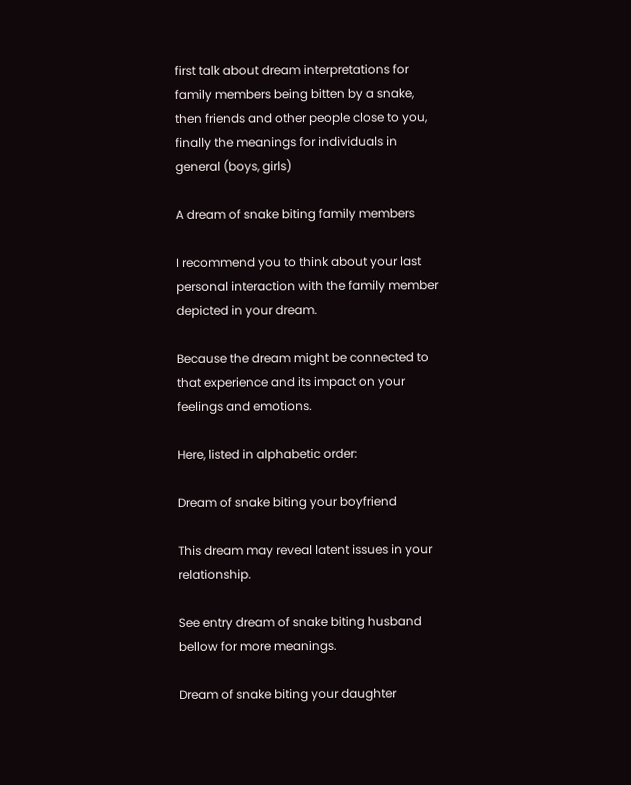first talk about dream interpretations for family members being bitten by a snake, then friends and other people close to you, finally the meanings for individuals in general (boys, girls)

A dream of snake biting family members

I recommend you to think about your last personal interaction with the family member depicted in your dream.

Because the dream might be connected to that experience and its impact on your feelings and emotions.

Here, listed in alphabetic order:

Dream of snake biting your boyfriend

This dream may reveal latent issues in your relationship.

See entry dream of snake biting husband bellow for more meanings.

Dream of snake biting your daughter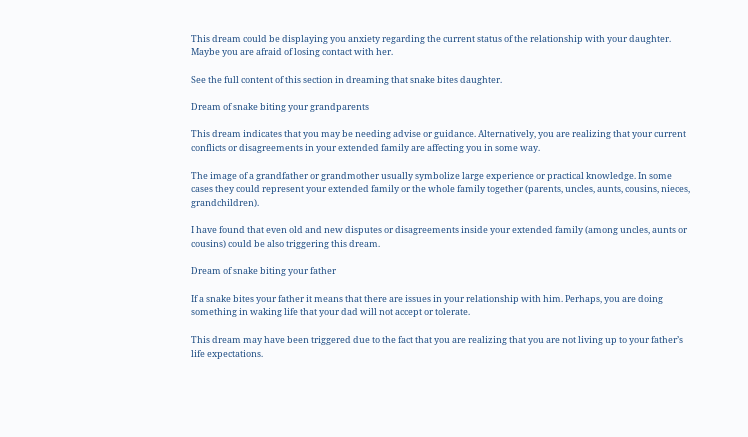This dream could be displaying you anxiety regarding the current status of the relationship with your daughter.  Maybe you are afraid of losing contact with her.

See the full content of this section in dreaming that snake bites daughter.

Dream of snake biting your grandparents

This dream indicates that you may be needing advise or guidance. Alternatively, you are realizing that your current conflicts or disagreements in your extended family are affecting you in some way.

The image of a grandfather or grandmother usually symbolize large experience or practical knowledge. In some cases they could represent your extended family or the whole family together (parents, uncles, aunts, cousins, nieces, grandchildren).

I have found that even old and new disputes or disagreements inside your extended family (among uncles, aunts or cousins) could be also triggering this dream.

Dream of snake biting your father

If a snake bites your father it means that there are issues in your relationship with him. Perhaps, you are doing something in waking life that your dad will not accept or tolerate.

This dream may have been triggered due to the fact that you are realizing that you are not living up to your father’s life expectations.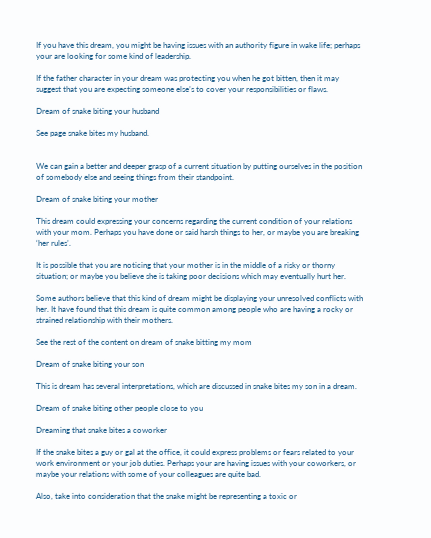If you have this dream, you might be having issues with an authority figure in wake life; perhaps your are looking for some kind of leadership.

If the father character in your dream was protecting you when he got bitten, then it may suggest that you are expecting someone else’s to cover your responsibilities or flaws.

Dream of snake biting your husband

See page snake bites my husband.


We can gain a better and deeper grasp of a current situation by putting ourselves in the position of somebody else and seeing things from their standpoint.

Dream of snake biting your mother

This dream could expressing your concerns regarding the current condition of your relations with your mom. Perhaps you have done or said harsh things to her, or maybe you are breaking ‘her rules’.

It is possible that you are noticing that your mother is in the middle of a risky or thorny situation; or maybe you believe she is taking poor decisions which may eventually hurt her.

Some authors believe that this kind of dream might be displaying your unresolved conflicts with her. It have found that this dream is quite common among people who are having a rocky or strained relationship with their mothers.

See the rest of the content on dream of snake bitting my mom

Dream of snake biting your son

This is dream has several interpretations, which are discussed in snake bites my son in a dream.

Dream of snake biting other people close to you

Dreaming that snake bites a coworker

If the snake bites a guy or gal at the office, it could express problems or fears related to your work environment or your job duties. Perhaps your are having issues with your coworkers, or maybe your relations with some of your colleagues are quite bad.

Also, take into consideration that the snake might be representing a toxic or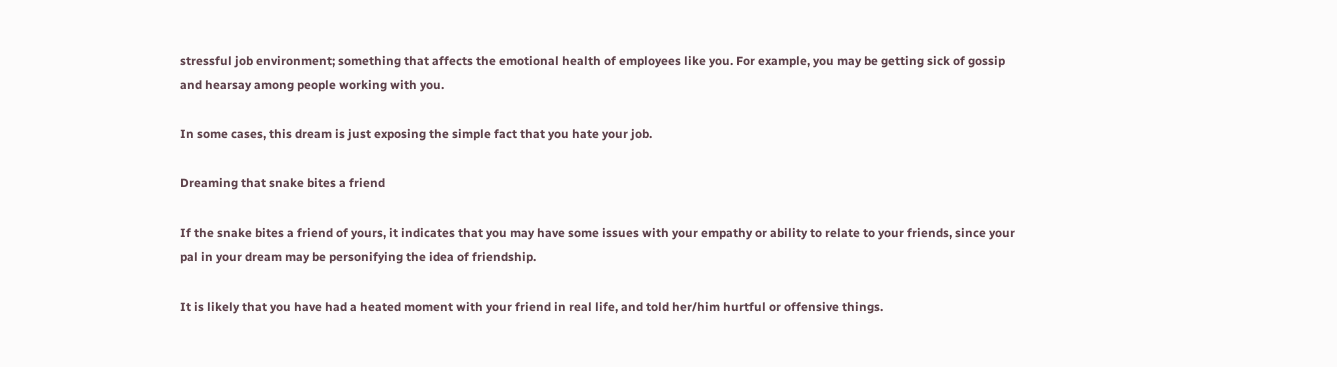stressful job environment; something that affects the emotional health of employees like you. For example, you may be getting sick of gossip and hearsay among people working with you.

In some cases, this dream is just exposing the simple fact that you hate your job.

Dreaming that snake bites a friend

If the snake bites a friend of yours, it indicates that you may have some issues with your empathy or ability to relate to your friends, since your pal in your dream may be personifying the idea of friendship.

It is likely that you have had a heated moment with your friend in real life, and told her/him hurtful or offensive things.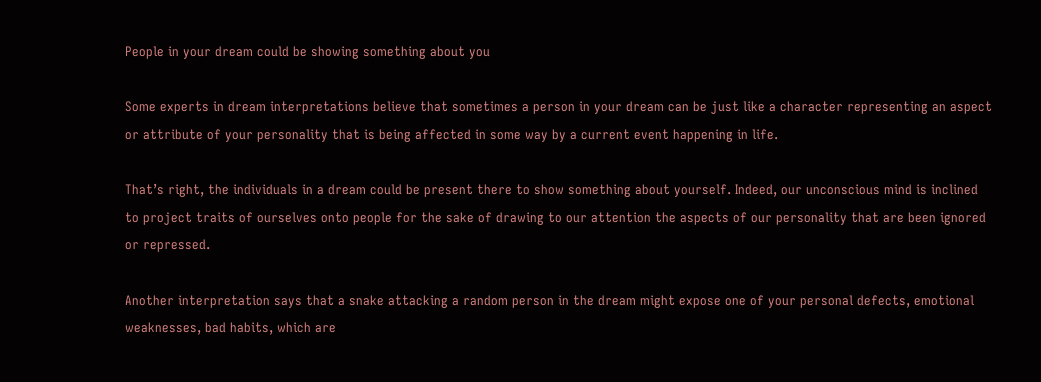People in your dream could be showing something about you

Some experts in dream interpretations believe that sometimes a person in your dream can be just like a character representing an aspect or attribute of your personality that is being affected in some way by a current event happening in life.

That’s right, the individuals in a dream could be present there to show something about yourself. Indeed, our unconscious mind is inclined to project traits of ourselves onto people for the sake of drawing to our attention the aspects of our personality that are been ignored or repressed.

Another interpretation says that a snake attacking a random person in the dream might expose one of your personal defects, emotional weaknesses, bad habits, which are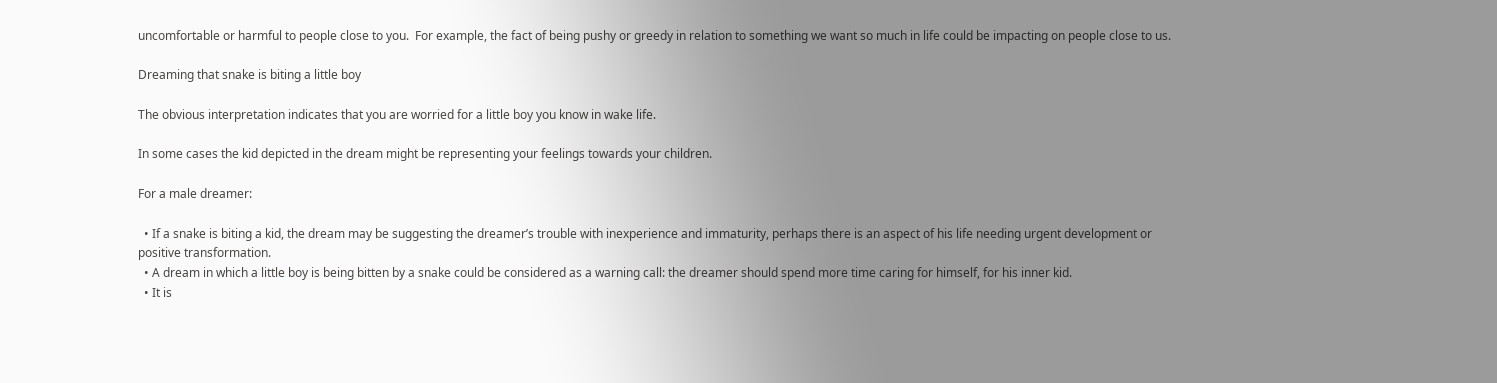uncomfortable or harmful to people close to you.  For example, the fact of being pushy or greedy in relation to something we want so much in life could be impacting on people close to us.

Dreaming that snake is biting a little boy

The obvious interpretation indicates that you are worried for a little boy you know in wake life.

In some cases the kid depicted in the dream might be representing your feelings towards your children.

For a male dreamer:

  • If a snake is biting a kid, the dream may be suggesting the dreamer’s trouble with inexperience and immaturity, perhaps there is an aspect of his life needing urgent development or positive transformation.
  • A dream in which a little boy is being bitten by a snake could be considered as a warning call: the dreamer should spend more time caring for himself, for his inner kid.
  • It is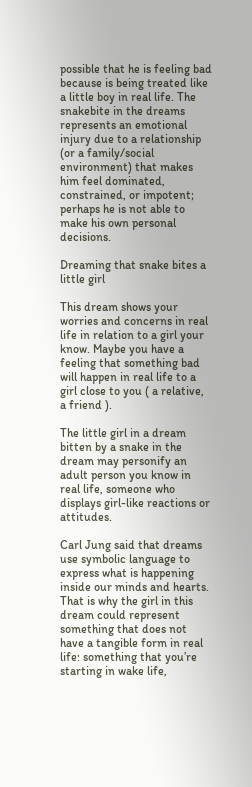possible that he is feeling bad because is being treated like a little boy in real life. The snakebite in the dreams represents an emotional injury due to a relationship (or a family/social environment) that makes him feel dominated, constrained, or impotent; perhaps he is not able to make his own personal decisions.

Dreaming that snake bites a little girl

This dream shows your worries and concerns in real life in relation to a girl your know. Maybe you have a feeling that something bad will happen in real life to a girl close to you ( a relative, a friend ).

The little girl in a dream bitten by a snake in the dream may personify an adult person you know in real life, someone who displays girl-like reactions or attitudes.

Carl Jung said that dreams use symbolic language to express what is happening inside our minds and hearts. That is why the girl in this dream could represent something that does not have a tangible form in real life: something that you’re starting in wake life,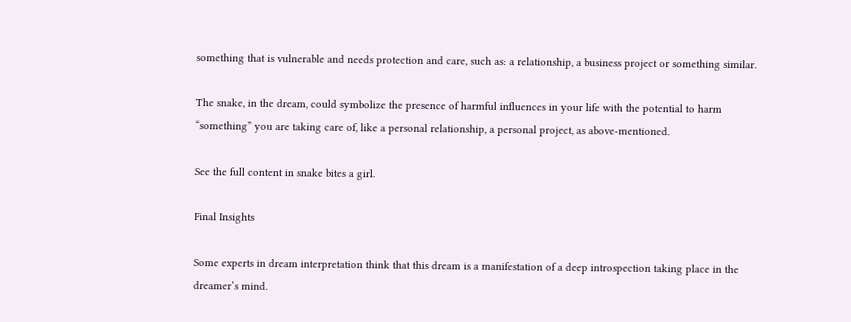something that is vulnerable and needs protection and care, such as: a relationship, a business project or something similar.

The snake, in the dream, could symbolize the presence of harmful influences in your life with the potential to harm “something” you are taking care of, like a personal relationship, a personal project, as above-mentioned.

See the full content in snake bites a girl.

Final Insights

Some experts in dream interpretation think that this dream is a manifestation of a deep introspection taking place in the dreamer’s mind.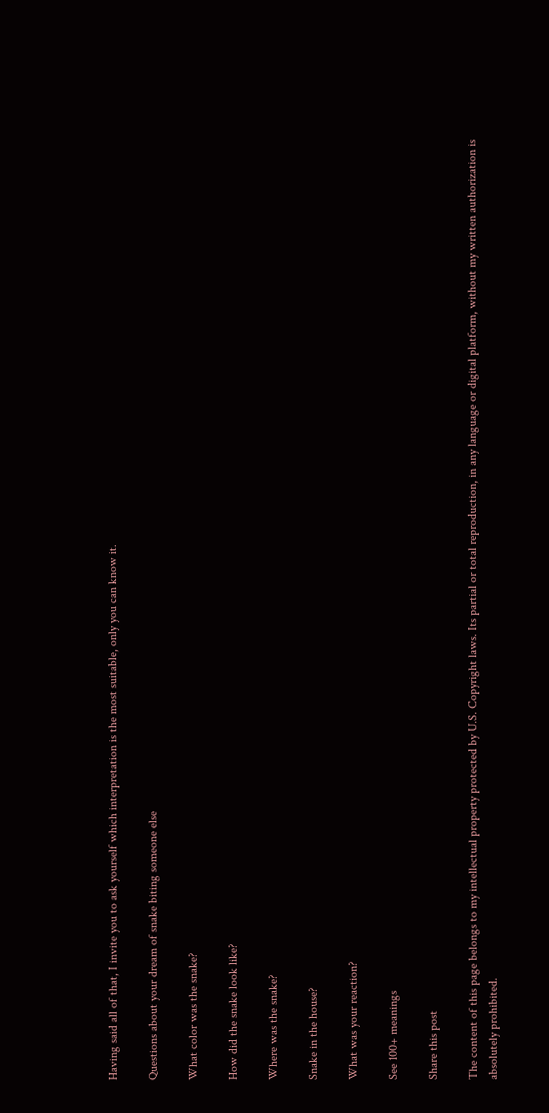Having said all of that, I invite you to ask yourself which interpretation is the most suitable, only you can know it.

Questions about your dream of snake biting someone else

What color was the snake?

How did the snake look like?

Where was the snake?

Snake in the house?

What was your reaction?

See 100+ meanings

Share this post

The content of this page belongs to my intellectual property protected by U.S. Copyright laws. Its partial or total reproduction, in any language or digital platform, without my written authorization is absolutely prohibited.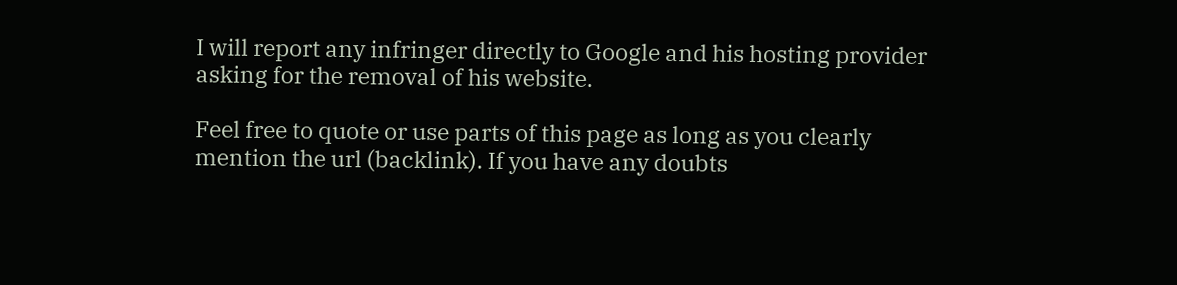I will report any infringer directly to Google and his hosting provider asking for the removal of his website.

Feel free to quote or use parts of this page as long as you clearly mention the url (backlink). If you have any doubts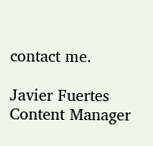contact me.

Javier Fuertes
Content Manager